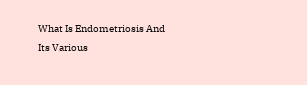What Is Endometriosis And Its Various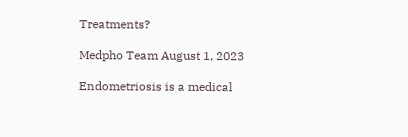Treatments?

Medpho Team August 1, 2023

Endometriosis is a medical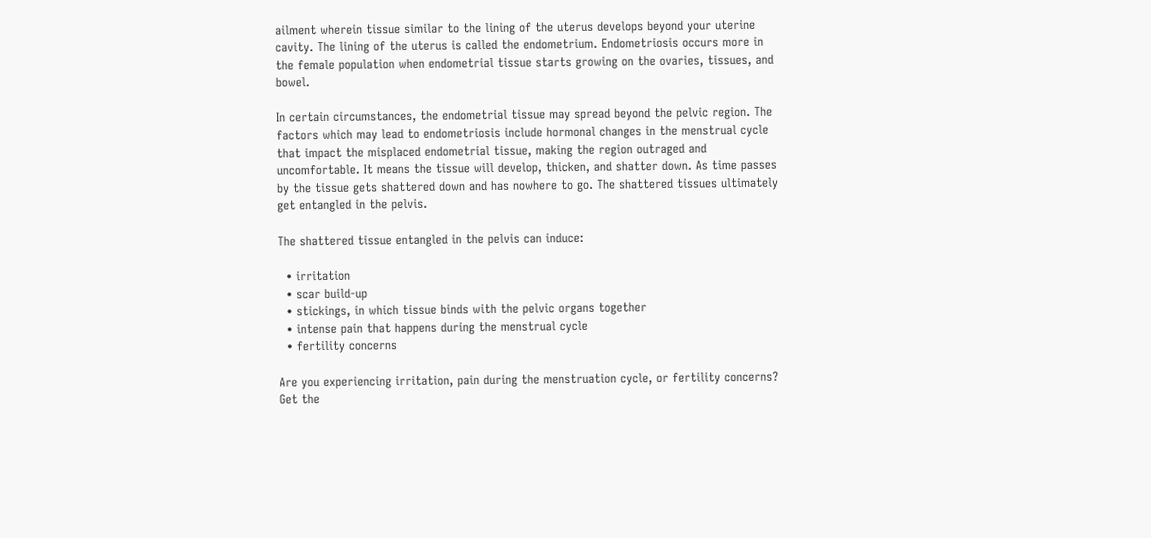ailment wherein tissue similar to the lining of the uterus develops beyond your uterine cavity. The lining of the uterus is called the endometrium. Endometriosis occurs more in the female population when endometrial tissue starts growing on the ovaries, tissues, and bowel.

In certain circumstances, the endometrial tissue may spread beyond the pelvic region. The factors which may lead to endometriosis include hormonal changes in the menstrual cycle that impact the misplaced endometrial tissue, making the region outraged and uncomfortable. It means the tissue will develop, thicken, and shatter down. As time passes by the tissue gets shattered down and has nowhere to go. The shattered tissues ultimately get entangled in the pelvis.

The shattered tissue entangled in the pelvis can induce:

  • irritation
  • scar build-up
  • stickings, in which tissue binds with the pelvic organs together
  • intense pain that happens during the menstrual cycle
  • fertility concerns

Are you experiencing irritation, pain during the menstruation cycle, or fertility concerns? Get the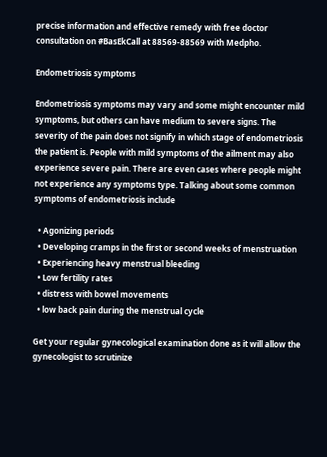precise information and effective remedy with free doctor consultation on #BasEkCall at 88569-88569 with Medpho.

Endometriosis symptoms

Endometriosis symptoms may vary and some might encounter mild symptoms, but others can have medium to severe signs. The severity of the pain does not signify in which stage of endometriosis the patient is. People with mild symptoms of the ailment may also experience severe pain. There are even cases where people might not experience any symptoms type. Talking about some common symptoms of endometriosis include

  • Agonizing periods
  • Developing cramps in the first or second weeks of menstruation
  • Experiencing heavy menstrual bleeding
  • Low fertility rates
  • distress with bowel movements
  • low back pain during the menstrual cycle

Get your regular gynecological examination done as it will allow the gynecologist to scrutinize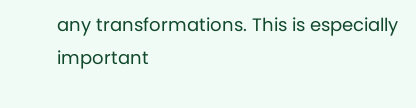any transformations. This is especially important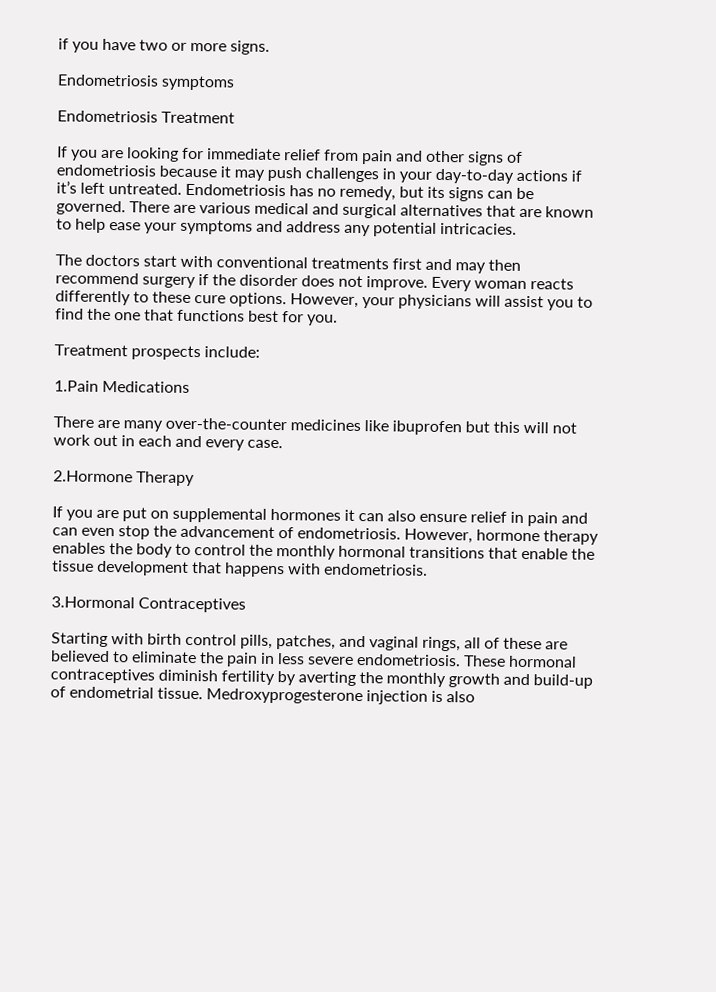if you have two or more signs.

Endometriosis symptoms

Endometriosis Treatment

If you are looking for immediate relief from pain and other signs of endometriosis because it may push challenges in your day-to-day actions if it’s left untreated. Endometriosis has no remedy, but its signs can be governed. There are various medical and surgical alternatives that are known to help ease your symptoms and address any potential intricacies.

The doctors start with conventional treatments first and may then recommend surgery if the disorder does not improve. Every woman reacts differently to these cure options. However, your physicians will assist you to find the one that functions best for you.

Treatment prospects include:

1.Pain Medications

There are many over-the-counter medicines like ibuprofen but this will not work out in each and every case.

2.Hormone Therapy

If you are put on supplemental hormones it can also ensure relief in pain and can even stop the advancement of endometriosis. However, hormone therapy enables the body to control the monthly hormonal transitions that enable the tissue development that happens with endometriosis.

3.Hormonal Contraceptives

Starting with birth control pills, patches, and vaginal rings, all of these are believed to eliminate the pain in less severe endometriosis. These hormonal contraceptives diminish fertility by averting the monthly growth and build-up of endometrial tissue. Medroxyprogesterone injection is also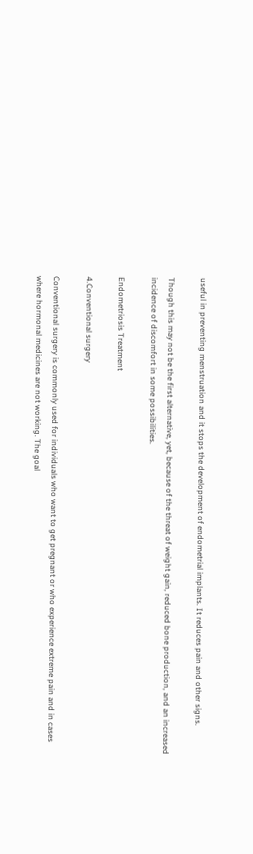useful in preventing menstruation and it stops the development of endometrial implants. It reduces pain and other signs.

Though this may not be the first alternative, yet, because of the threat of weight gain, reduced bone production, and an increased incidence of discomfort in some possibilities.

Endometriosis Treatment

4.Conventional surgery

Conventional surgery is commonly used for individuals who want to get pregnant or who experience extreme pain and in cases where hormonal medicines are not working. The goal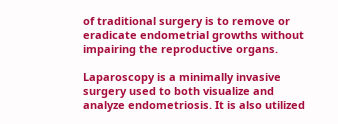of traditional surgery is to remove or eradicate endometrial growths without impairing the reproductive organs.

Laparoscopy is a minimally invasive surgery used to both visualize and analyze endometriosis. It is also utilized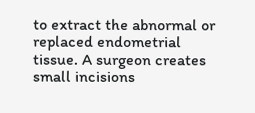to extract the abnormal or replaced endometrial tissue. A surgeon creates small incisions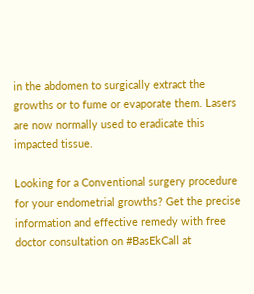in the abdomen to surgically extract the growths or to fume or evaporate them. Lasers are now normally used to eradicate this impacted tissue.

Looking for a Conventional surgery procedure for your endometrial growths? Get the precise information and effective remedy with free doctor consultation on #BasEkCall at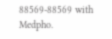88569-88569 with Medpho.